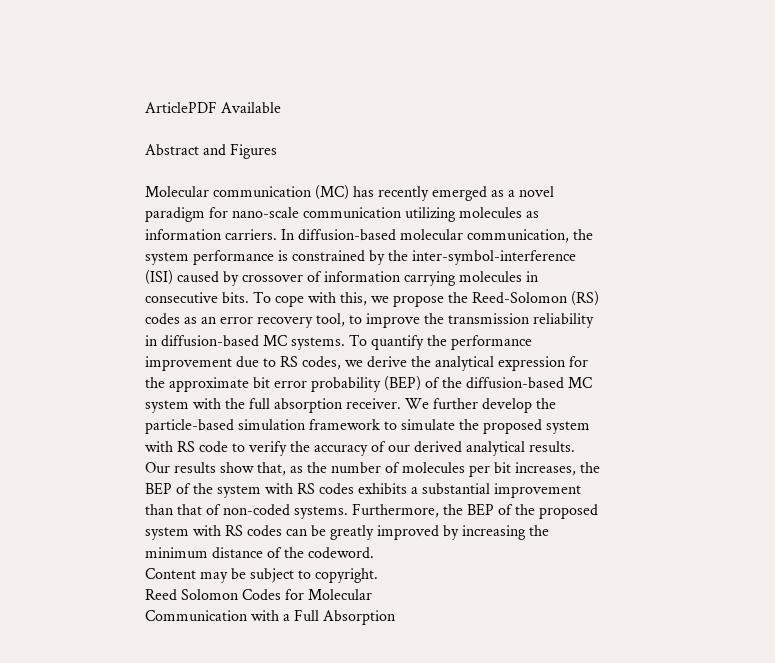ArticlePDF Available

Abstract and Figures

Molecular communication (MC) has recently emerged as a novel paradigm for nano-scale communication utilizing molecules as information carriers. In diffusion-based molecular communication, the system performance is constrained by the inter-symbol-interference (ISI) caused by crossover of information carrying molecules in consecutive bits. To cope with this, we propose the Reed-Solomon (RS) codes as an error recovery tool, to improve the transmission reliability in diffusion-based MC systems. To quantify the performance improvement due to RS codes, we derive the analytical expression for the approximate bit error probability (BEP) of the diffusion-based MC system with the full absorption receiver. We further develop the particle-based simulation framework to simulate the proposed system with RS code to verify the accuracy of our derived analytical results. Our results show that, as the number of molecules per bit increases, the BEP of the system with RS codes exhibits a substantial improvement than that of non-coded systems. Furthermore, the BEP of the proposed system with RS codes can be greatly improved by increasing the minimum distance of the codeword.
Content may be subject to copyright.
Reed Solomon Codes for Molecular
Communication with a Full Absorption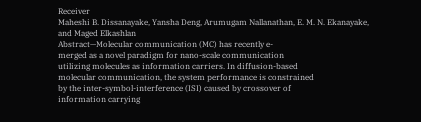Receiver
Maheshi B. Dissanayake, Yansha Deng, Arumugam Nallanathan, E. M. N. Ekanayake, and Maged Elkashlan
Abstract—Molecular communication (MC) has recently e-
merged as a novel paradigm for nano-scale communication
utilizing molecules as information carriers. In diffusion-based
molecular communication, the system performance is constrained
by the inter-symbol-interference (ISI) caused by crossover of
information carrying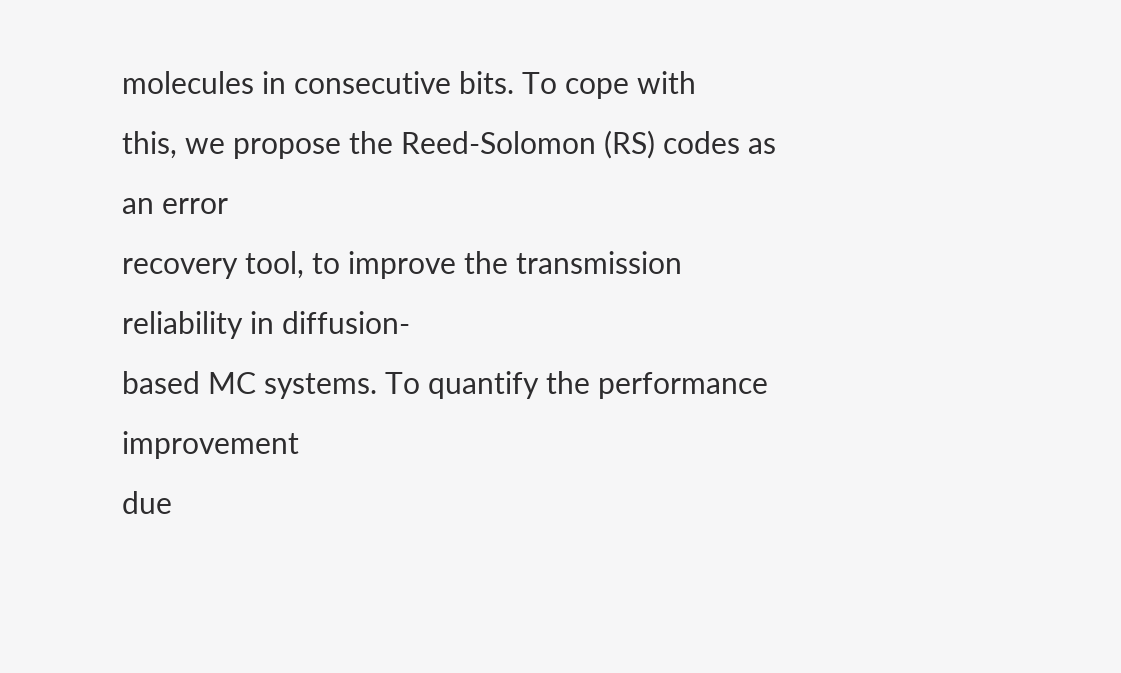molecules in consecutive bits. To cope with
this, we propose the Reed-Solomon (RS) codes as an error
recovery tool, to improve the transmission reliability in diffusion-
based MC systems. To quantify the performance improvement
due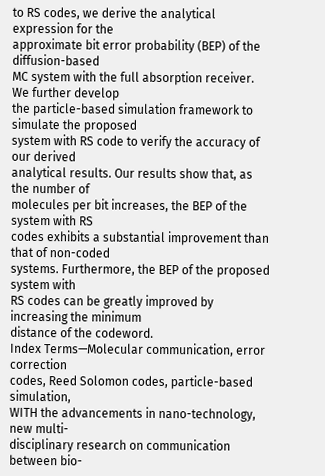to RS codes, we derive the analytical expression for the
approximate bit error probability (BEP) of the diffusion-based
MC system with the full absorption receiver. We further develop
the particle-based simulation framework to simulate the proposed
system with RS code to verify the accuracy of our derived
analytical results. Our results show that, as the number of
molecules per bit increases, the BEP of the system with RS
codes exhibits a substantial improvement than that of non-coded
systems. Furthermore, the BEP of the proposed system with
RS codes can be greatly improved by increasing the minimum
distance of the codeword.
Index Terms—Molecular communication, error correction
codes, Reed Solomon codes, particle-based simulation,
WITH the advancements in nano-technology, new multi-
disciplinary research on communication between bio-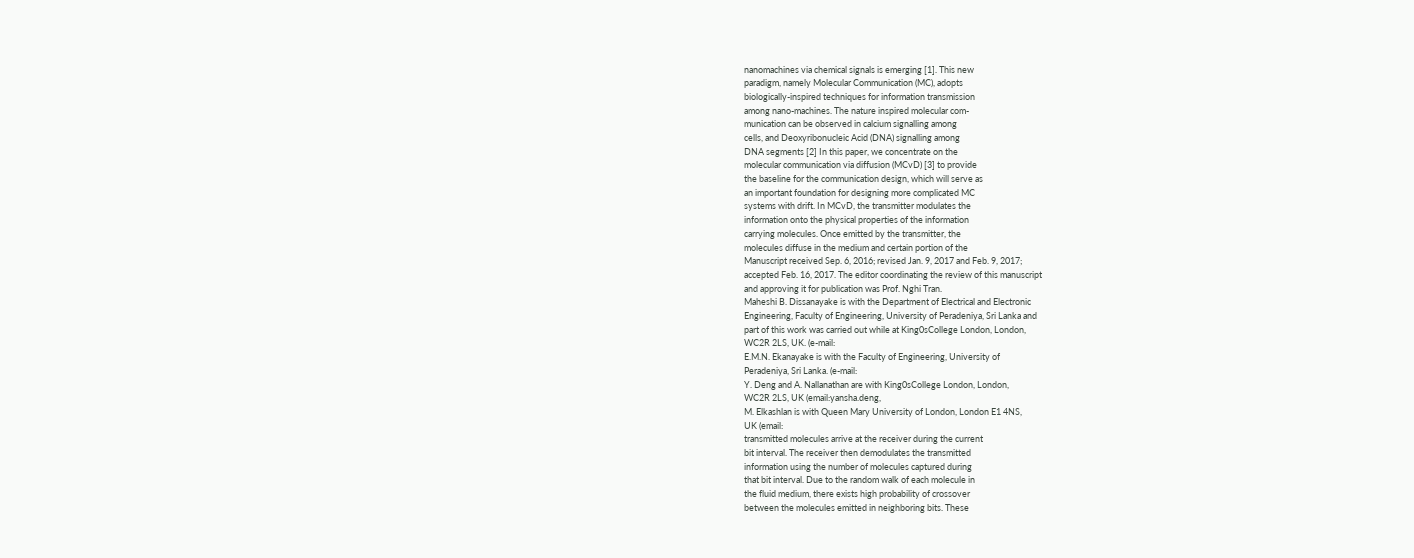nanomachines via chemical signals is emerging [1]. This new
paradigm, namely Molecular Communication (MC), adopts
biologically-inspired techniques for information transmission
among nano-machines. The nature inspired molecular com-
munication can be observed in calcium signalling among
cells, and Deoxyribonucleic Acid (DNA) signalling among
DNA segments [2] In this paper, we concentrate on the
molecular communication via diffusion (MCvD) [3] to provide
the baseline for the communication design, which will serve as
an important foundation for designing more complicated MC
systems with drift. In MCvD, the transmitter modulates the
information onto the physical properties of the information
carrying molecules. Once emitted by the transmitter, the
molecules diffuse in the medium and certain portion of the
Manuscript received Sep. 6, 2016; revised Jan. 9, 2017 and Feb. 9, 2017;
accepted Feb. 16, 2017. The editor coordinating the review of this manuscript
and approving it for publication was Prof. Nghi Tran.
Maheshi B. Dissanayake is with the Department of Electrical and Electronic
Engineering, Faculty of Engineering, University of Peradeniya, Sri Lanka and
part of this work was carried out while at King0sCollege London, London,
WC2R 2LS, UK. (e-mail:
E.M.N. Ekanayake is with the Faculty of Engineering, University of
Peradeniya, Sri Lanka. (e-mail:
Y. Deng and A. Nallanathan are with King0sCollege London, London,
WC2R 2LS, UK (email:yansha.deng,
M. Elkashlan is with Queen Mary University of London, London E1 4NS,
UK (email:
transmitted molecules arrive at the receiver during the current
bit interval. The receiver then demodulates the transmitted
information using the number of molecules captured during
that bit interval. Due to the random walk of each molecule in
the fluid medium, there exists high probability of crossover
between the molecules emitted in neighboring bits. These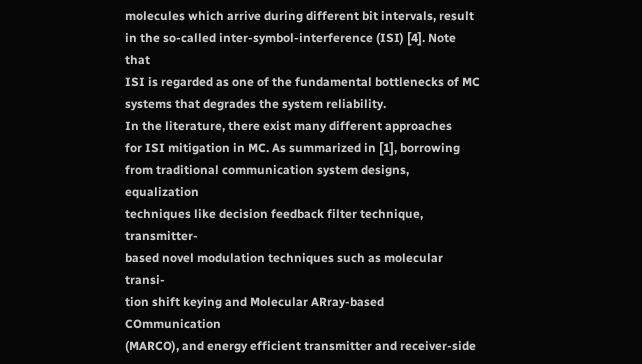molecules which arrive during different bit intervals, result
in the so-called inter-symbol-interference (ISI) [4]. Note that
ISI is regarded as one of the fundamental bottlenecks of MC
systems that degrades the system reliability.
In the literature, there exist many different approaches
for ISI mitigation in MC. As summarized in [1], borrowing
from traditional communication system designs, equalization
techniques like decision feedback filter technique, transmitter-
based novel modulation techniques such as molecular transi-
tion shift keying and Molecular ARray-based COmmunication
(MARCO), and energy efficient transmitter and receiver-side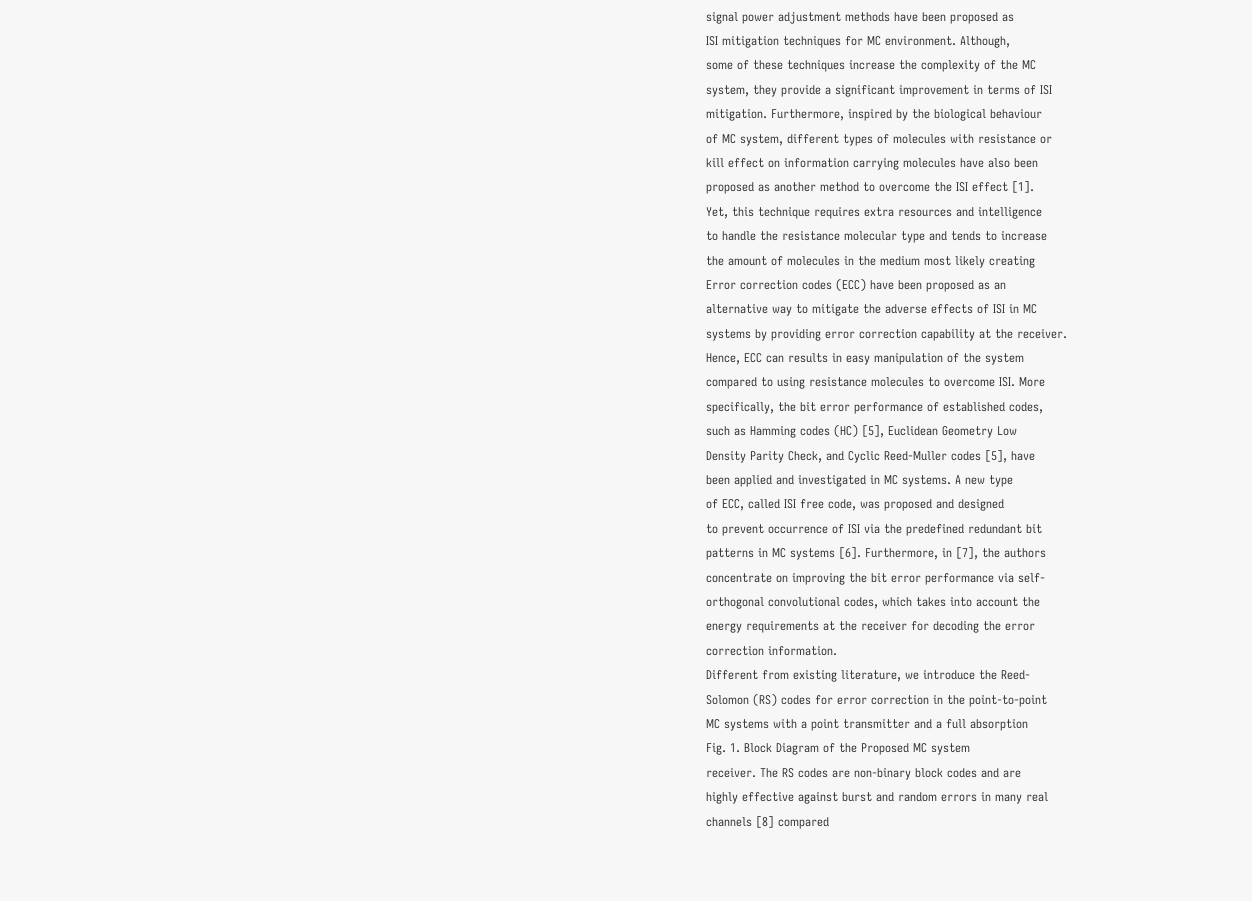signal power adjustment methods have been proposed as
ISI mitigation techniques for MC environment. Although,
some of these techniques increase the complexity of the MC
system, they provide a significant improvement in terms of ISI
mitigation. Furthermore, inspired by the biological behaviour
of MC system, different types of molecules with resistance or
kill effect on information carrying molecules have also been
proposed as another method to overcome the ISI effect [1].
Yet, this technique requires extra resources and intelligence
to handle the resistance molecular type and tends to increase
the amount of molecules in the medium most likely creating
Error correction codes (ECC) have been proposed as an
alternative way to mitigate the adverse effects of ISI in MC
systems by providing error correction capability at the receiver.
Hence, ECC can results in easy manipulation of the system
compared to using resistance molecules to overcome ISI. More
specifically, the bit error performance of established codes,
such as Hamming codes (HC) [5], Euclidean Geometry Low
Density Parity Check, and Cyclic Reed-Muller codes [5], have
been applied and investigated in MC systems. A new type
of ECC, called ISI free code, was proposed and designed
to prevent occurrence of ISI via the predefined redundant bit
patterns in MC systems [6]. Furthermore, in [7], the authors
concentrate on improving the bit error performance via self-
orthogonal convolutional codes, which takes into account the
energy requirements at the receiver for decoding the error
correction information.
Different from existing literature, we introduce the Reed-
Solomon (RS) codes for error correction in the point-to-point
MC systems with a point transmitter and a full absorption
Fig. 1. Block Diagram of the Proposed MC system
receiver. The RS codes are non-binary block codes and are
highly effective against burst and random errors in many real
channels [8] compared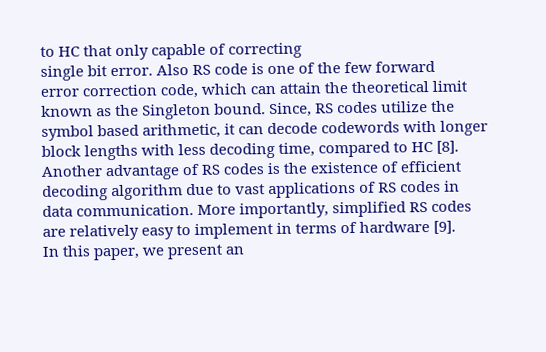to HC that only capable of correcting
single bit error. Also RS code is one of the few forward
error correction code, which can attain the theoretical limit
known as the Singleton bound. Since, RS codes utilize the
symbol based arithmetic, it can decode codewords with longer
block lengths with less decoding time, compared to HC [8].
Another advantage of RS codes is the existence of efficient
decoding algorithm due to vast applications of RS codes in
data communication. More importantly, simplified RS codes
are relatively easy to implement in terms of hardware [9].
In this paper, we present an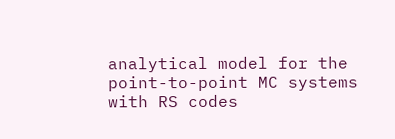analytical model for the
point-to-point MC systems with RS codes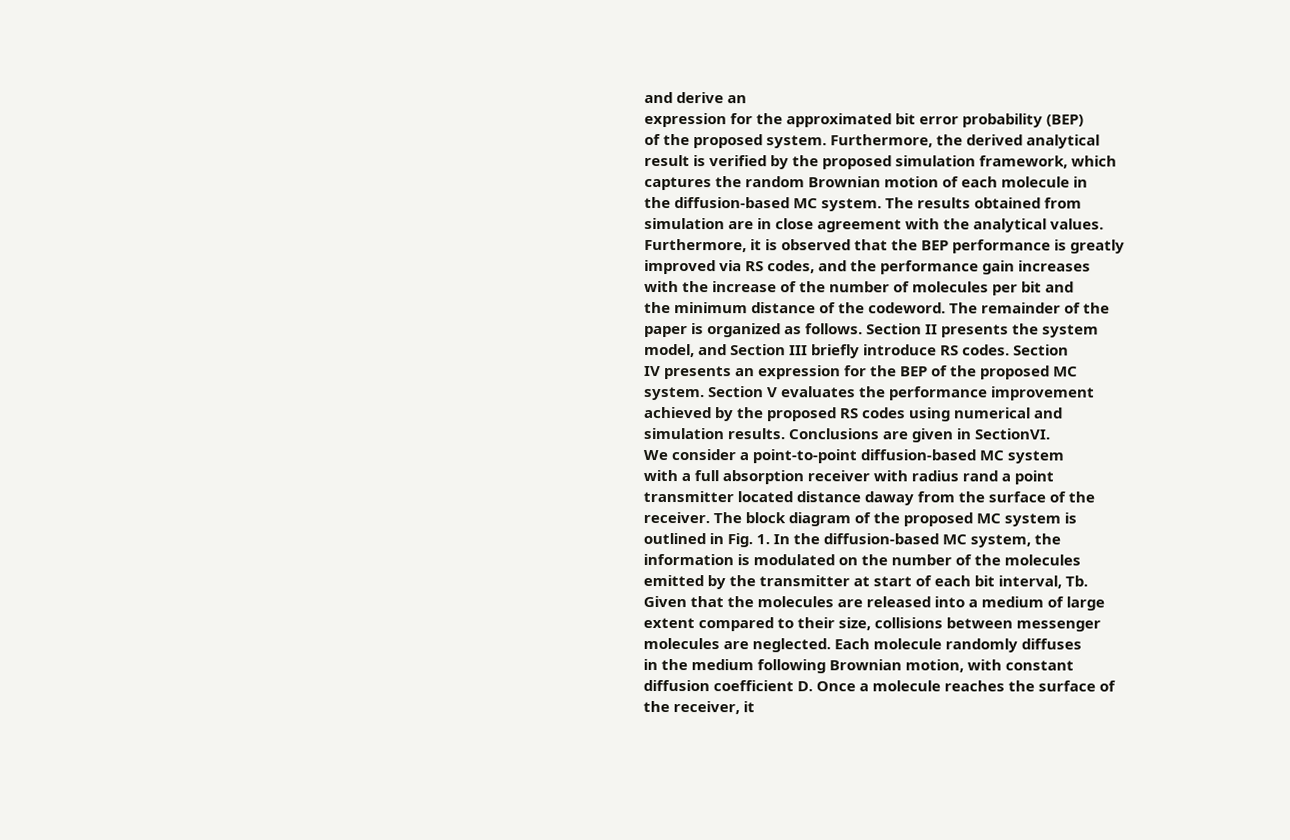and derive an
expression for the approximated bit error probability (BEP)
of the proposed system. Furthermore, the derived analytical
result is verified by the proposed simulation framework, which
captures the random Brownian motion of each molecule in
the diffusion-based MC system. The results obtained from
simulation are in close agreement with the analytical values.
Furthermore, it is observed that the BEP performance is greatly
improved via RS codes, and the performance gain increases
with the increase of the number of molecules per bit and
the minimum distance of the codeword. The remainder of the
paper is organized as follows. Section II presents the system
model, and Section III briefly introduce RS codes. Section
IV presents an expression for the BEP of the proposed MC
system. Section V evaluates the performance improvement
achieved by the proposed RS codes using numerical and
simulation results. Conclusions are given in SectionVI.
We consider a point-to-point diffusion-based MC system
with a full absorption receiver with radius rand a point
transmitter located distance daway from the surface of the
receiver. The block diagram of the proposed MC system is
outlined in Fig. 1. In the diffusion-based MC system, the
information is modulated on the number of the molecules
emitted by the transmitter at start of each bit interval, Tb.
Given that the molecules are released into a medium of large
extent compared to their size, collisions between messenger
molecules are neglected. Each molecule randomly diffuses
in the medium following Brownian motion, with constant
diffusion coefficient D. Once a molecule reaches the surface of
the receiver, it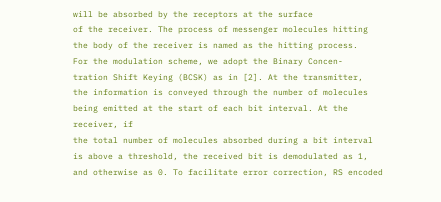will be absorbed by the receptors at the surface
of the receiver. The process of messenger molecules hitting
the body of the receiver is named as the hitting process.
For the modulation scheme, we adopt the Binary Concen-
tration Shift Keying (BCSK) as in [2]. At the transmitter,
the information is conveyed through the number of molecules
being emitted at the start of each bit interval. At the receiver, if
the total number of molecules absorbed during a bit interval
is above a threshold, the received bit is demodulated as 1,
and otherwise as 0. To facilitate error correction, RS encoded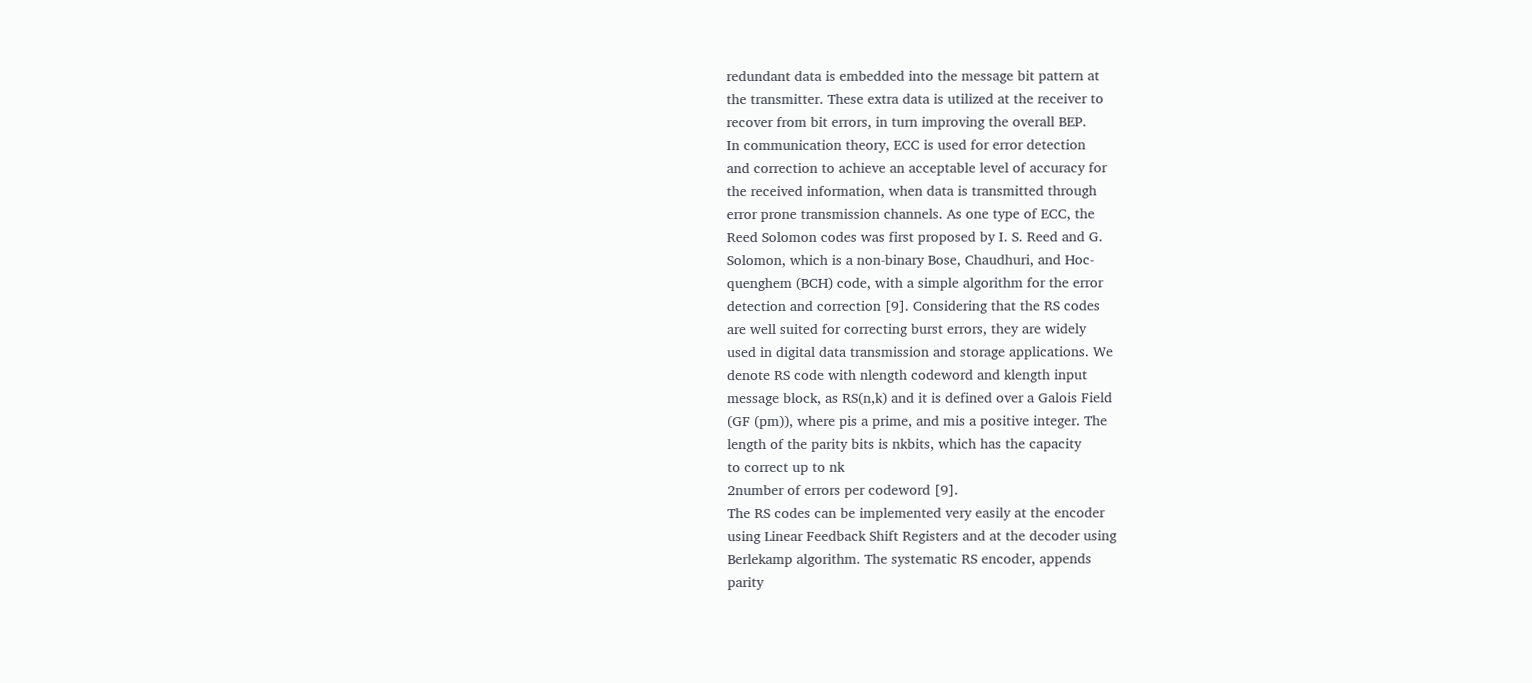redundant data is embedded into the message bit pattern at
the transmitter. These extra data is utilized at the receiver to
recover from bit errors, in turn improving the overall BEP.
In communication theory, ECC is used for error detection
and correction to achieve an acceptable level of accuracy for
the received information, when data is transmitted through
error prone transmission channels. As one type of ECC, the
Reed Solomon codes was first proposed by I. S. Reed and G.
Solomon, which is a non-binary Bose, Chaudhuri, and Hoc-
quenghem (BCH) code, with a simple algorithm for the error
detection and correction [9]. Considering that the RS codes
are well suited for correcting burst errors, they are widely
used in digital data transmission and storage applications. We
denote RS code with nlength codeword and klength input
message block, as RS(n,k) and it is defined over a Galois Field
(GF (pm)), where pis a prime, and mis a positive integer. The
length of the parity bits is nkbits, which has the capacity
to correct up to nk
2number of errors per codeword [9].
The RS codes can be implemented very easily at the encoder
using Linear Feedback Shift Registers and at the decoder using
Berlekamp algorithm. The systematic RS encoder, appends
parity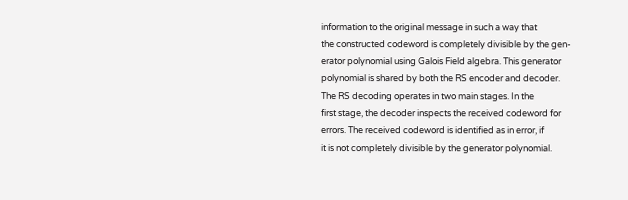information to the original message in such a way that
the constructed codeword is completely divisible by the gen-
erator polynomial using Galois Field algebra. This generator
polynomial is shared by both the RS encoder and decoder.
The RS decoding operates in two main stages. In the
first stage, the decoder inspects the received codeword for
errors. The received codeword is identified as in error, if
it is not completely divisible by the generator polynomial.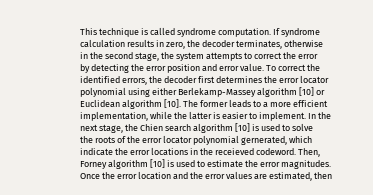This technique is called syndrome computation. If syndrome
calculation results in zero, the decoder terminates, otherwise
in the second stage, the system attempts to correct the error
by detecting the error position and error value. To correct the
identified errors, the decoder first determines the error locator
polynomial using either Berlekamp-Massey algorithm [10] or
Euclidean algorithm [10]. The former leads to a more efficient
implementation, while the latter is easier to implement. In the
next stage, the Chien search algorithm [10] is used to solve
the roots of the error locator polynomial gernerated, which
indicate the error locations in the receieved codeword. Then,
Forney algorithm [10] is used to estimate the error magnitudes.
Once the error location and the error values are estimated, then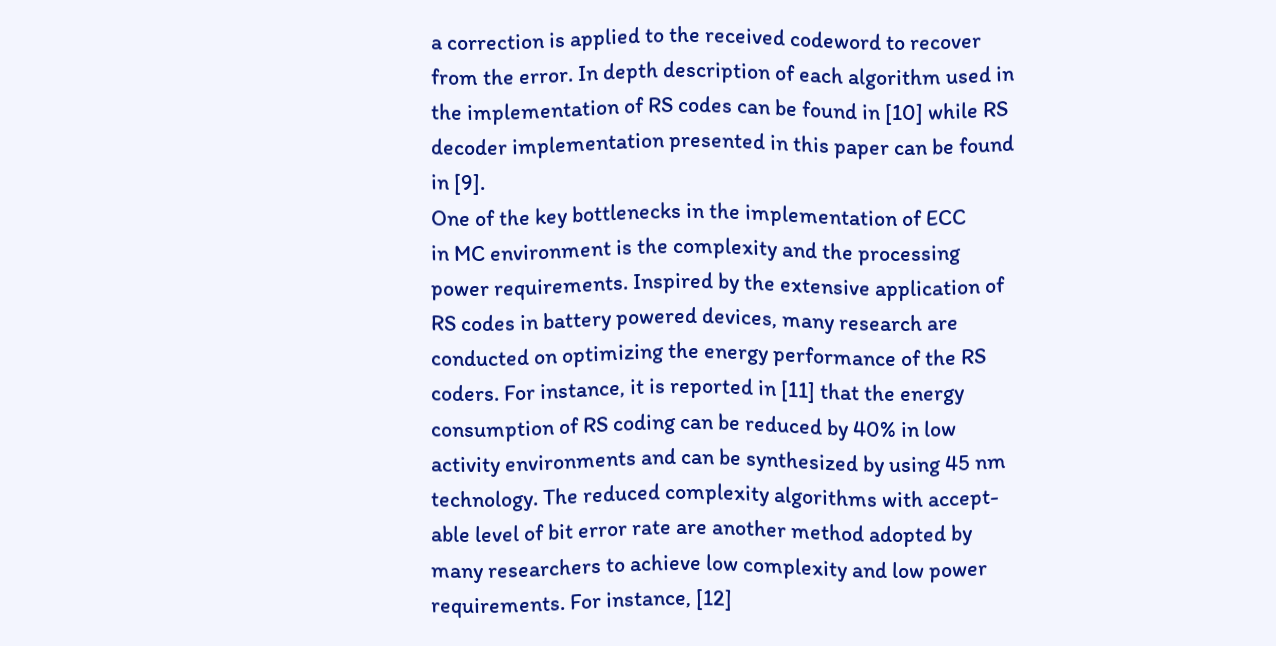a correction is applied to the received codeword to recover
from the error. In depth description of each algorithm used in
the implementation of RS codes can be found in [10] while RS
decoder implementation presented in this paper can be found
in [9].
One of the key bottlenecks in the implementation of ECC
in MC environment is the complexity and the processing
power requirements. Inspired by the extensive application of
RS codes in battery powered devices, many research are
conducted on optimizing the energy performance of the RS
coders. For instance, it is reported in [11] that the energy
consumption of RS coding can be reduced by 40% in low
activity environments and can be synthesized by using 45 nm
technology. The reduced complexity algorithms with accept-
able level of bit error rate are another method adopted by
many researchers to achieve low complexity and low power
requirements. For instance, [12]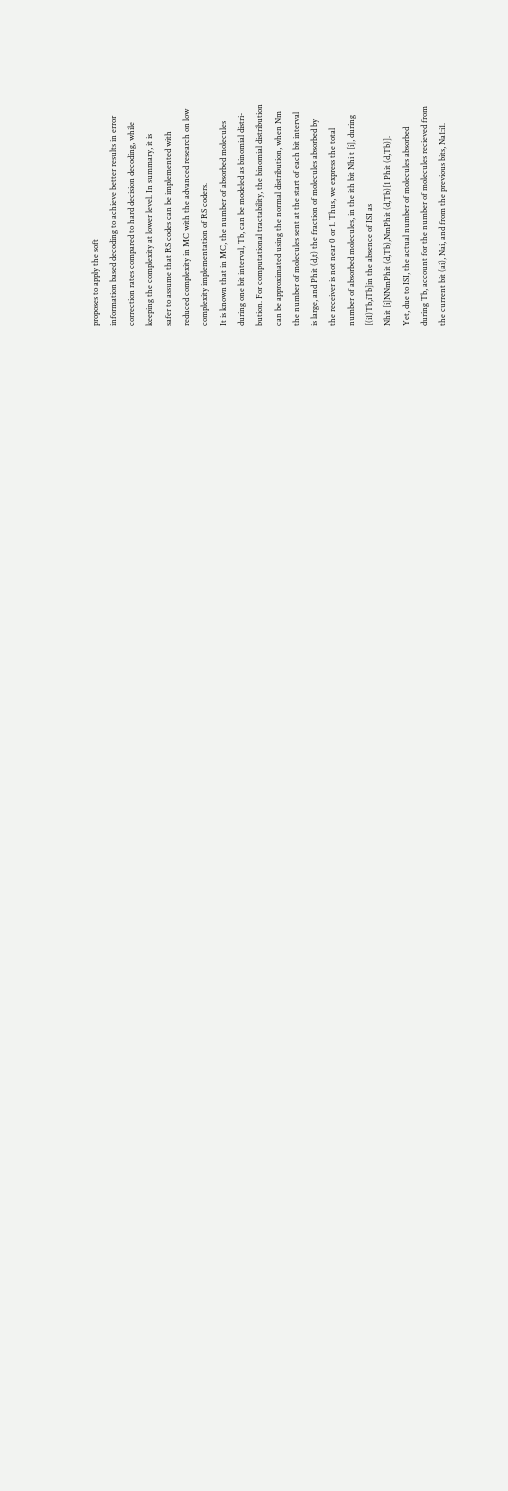proposes to apply the soft
information based decoding to achieve better results in error
correction rates compared to hard decision decoding, while
keeping the complexity at lower level. In summary, it is
safer to assume that RS codes can be implemented with
reduced complexity in MC with the advanced research on low
complexity implementation of RS coders.
It is known that in MC, the number of absorbed molecules
during one bit interval, Tb, can be modeled as binomial distri-
bution. For computational tractability, the binomial distribution
can be approximated using the normal distribution, when Nm
the number of molecules sent at the start of each bit interval
is large, and Phit (d,t) the fraction of molecules absorbed by
the receiver is not near 0 or 1. Thus, we express the total
number of absorbed molecules, in the ith bit Nhi t [i], during
[(i1)Tb,iTb]in the absence of ISI as
Nhit [i]NNmPhit (d,Tb),NmPhit (d,Tb)[1 Phit (d,Tb)].
Yet, due to ISI, the actual number of molecules absorbed
during Tb, account for the number of molecules recieved from
the current bit (ai), Nai, and from the previous bits, Na1:i1.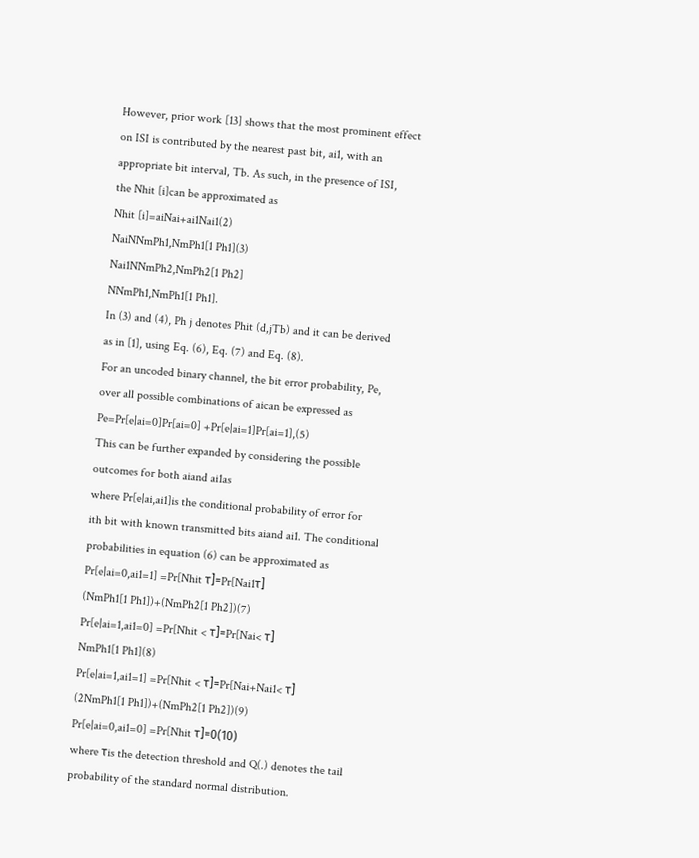However, prior work [13] shows that the most prominent effect
on ISI is contributed by the nearest past bit, ai1, with an
appropriate bit interval, Tb. As such, in the presence of ISI,
the Nhit [i]can be approximated as
Nhit [i]=aiNai+ai1Nai1(2)
NaiNNmPh1,NmPh1[1 Ph1](3)
Nai1NNmPh2,NmPh2[1 Ph2]
NNmPh1,NmPh1[1 Ph1].
In (3) and (4), Ph j denotes Phit (d,jTb) and it can be derived
as in [1], using Eq. (6), Eq. (7) and Eq. (8).
For an uncoded binary channel, the bit error probability, Pe,
over all possible combinations of aican be expressed as
Pe=Pr[e|ai=0]Pr[ai=0] +Pr[e|ai=1]Pr[ai=1],(5)
This can be further expanded by considering the possible
outcomes for both aiand ai1as
where Pr[e|ai,ai1]is the conditional probability of error for
ith bit with known transmitted bits aiand ai1. The conditional
probabilities in equation (6) can be approximated as
Pr[e|ai=0,ai1=1] =Pr[Nhit τ]=Pr[Nai1τ]
(NmPh1[1 Ph1])+(NmPh2[1 Ph2])(7)
Pr[e|ai=1,ai1=0] =Pr[Nhit < τ]=Pr[Nai< τ]
NmPh1[1 Ph1](8)
Pr[e|ai=1,ai1=1] =Pr[Nhit < τ]=Pr[Nai+Nai1< τ]
(2NmPh1[1 Ph1])+(NmPh2[1 Ph2])(9)
Pr[e|ai=0,ai1=0] =Pr[Nhit τ]=0(10)
where τis the detection threshold and Q(.) denotes the tail
probability of the standard normal distribution.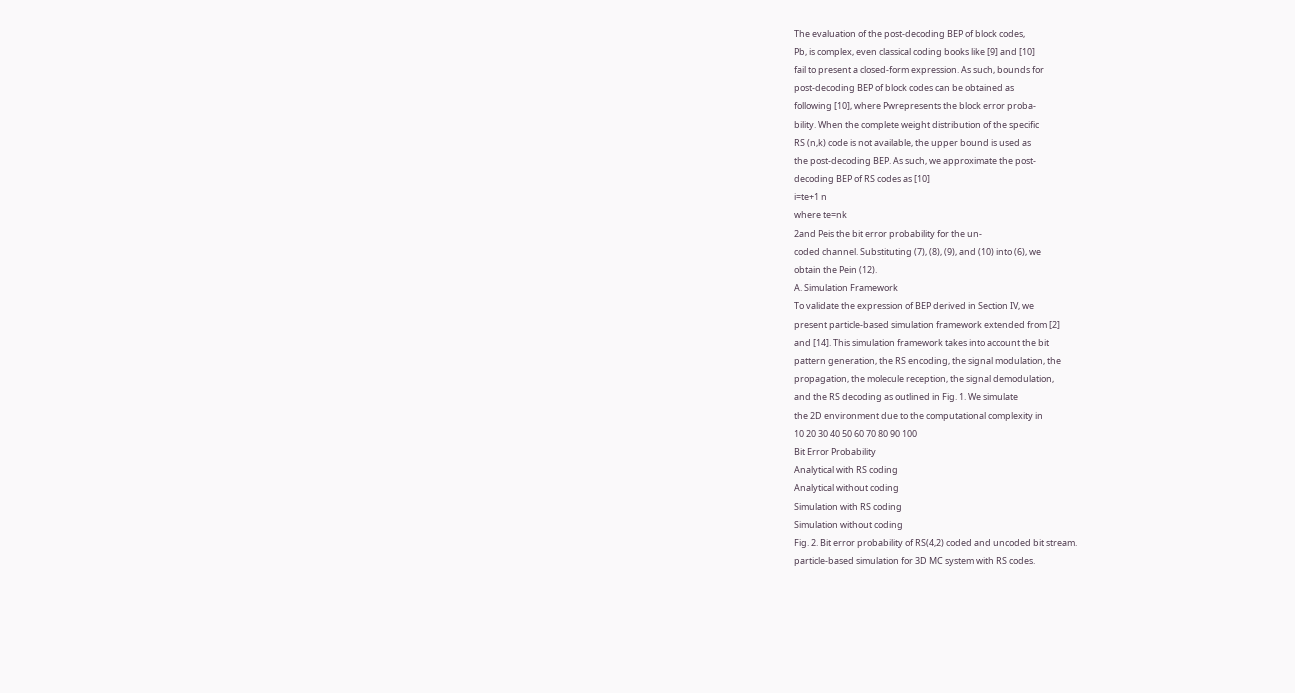The evaluation of the post-decoding BEP of block codes,
Pb, is complex, even classical coding books like [9] and [10]
fail to present a closed-form expression. As such, bounds for
post-decoding BEP of block codes can be obtained as
following [10], where Pwrepresents the block error proba-
bility. When the complete weight distribution of the specific
RS (n,k) code is not available, the upper bound is used as
the post-decoding BEP. As such, we approximate the post-
decoding BEP of RS codes as [10]
i=te+1 n
where te=nk
2and Peis the bit error probability for the un-
coded channel. Substituting (7), (8), (9), and (10) into (6), we
obtain the Pein (12).
A. Simulation Framework
To validate the expression of BEP derived in Section IV, we
present particle-based simulation framework extended from [2]
and [14]. This simulation framework takes into account the bit
pattern generation, the RS encoding, the signal modulation, the
propagation, the molecule reception, the signal demodulation,
and the RS decoding as outlined in Fig. 1. We simulate
the 2D environment due to the computational complexity in
10 20 30 40 50 60 70 80 90 100
Bit Error Probability
Analytical with RS coding
Analytical without coding
Simulation with RS coding
Simulation without coding
Fig. 2. Bit error probability of RS(4,2) coded and uncoded bit stream.
particle-based simulation for 3D MC system with RS codes.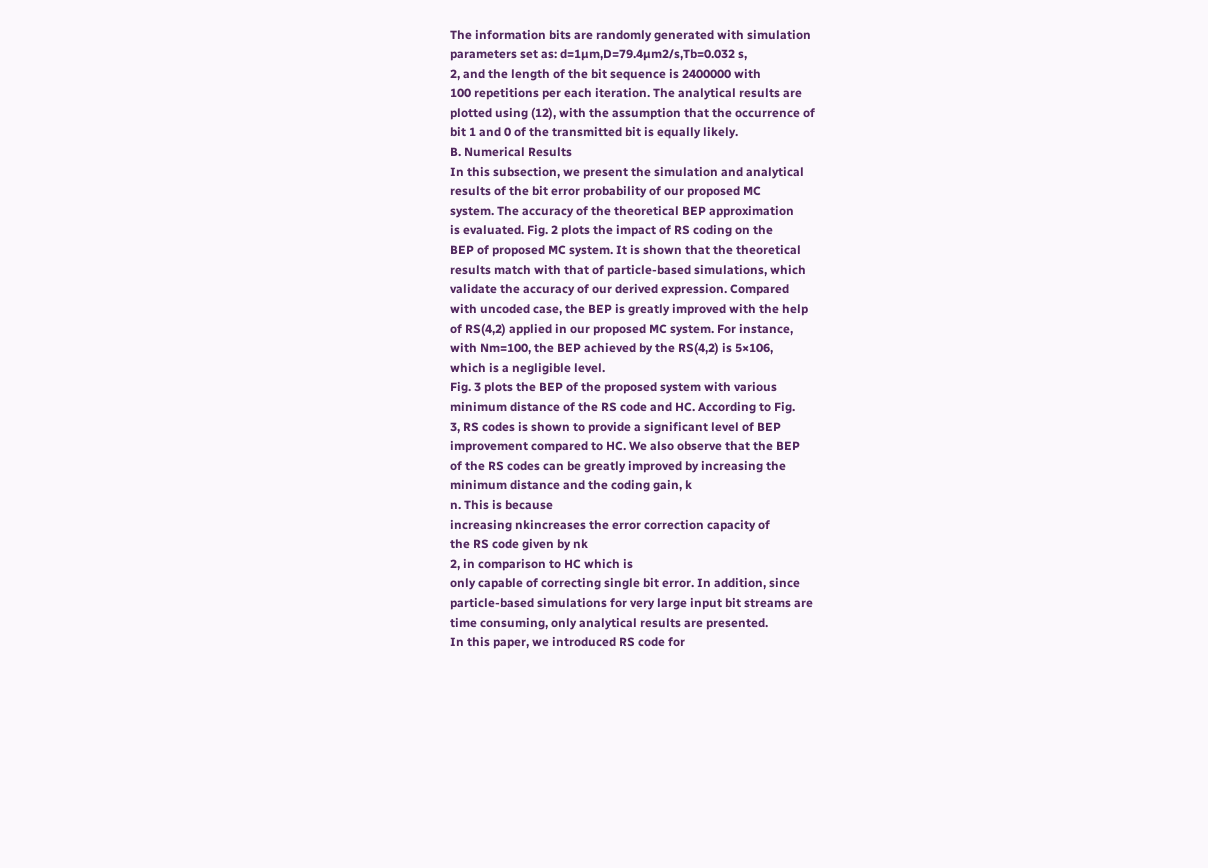The information bits are randomly generated with simulation
parameters set as: d=1µm,D=79.4µm2/s,Tb=0.032 s,
2, and the length of the bit sequence is 2400000 with
100 repetitions per each iteration. The analytical results are
plotted using (12), with the assumption that the occurrence of
bit 1 and 0 of the transmitted bit is equally likely.
B. Numerical Results
In this subsection, we present the simulation and analytical
results of the bit error probability of our proposed MC
system. The accuracy of the theoretical BEP approximation
is evaluated. Fig. 2 plots the impact of RS coding on the
BEP of proposed MC system. It is shown that the theoretical
results match with that of particle-based simulations, which
validate the accuracy of our derived expression. Compared
with uncoded case, the BEP is greatly improved with the help
of RS(4,2) applied in our proposed MC system. For instance,
with Nm=100, the BEP achieved by the RS(4,2) is 5×106,
which is a negligible level.
Fig. 3 plots the BEP of the proposed system with various
minimum distance of the RS code and HC. According to Fig.
3, RS codes is shown to provide a significant level of BEP
improvement compared to HC. We also observe that the BEP
of the RS codes can be greatly improved by increasing the
minimum distance and the coding gain, k
n. This is because
increasing nkincreases the error correction capacity of
the RS code given by nk
2, in comparison to HC which is
only capable of correcting single bit error. In addition, since
particle-based simulations for very large input bit streams are
time consuming, only analytical results are presented.
In this paper, we introduced RS code for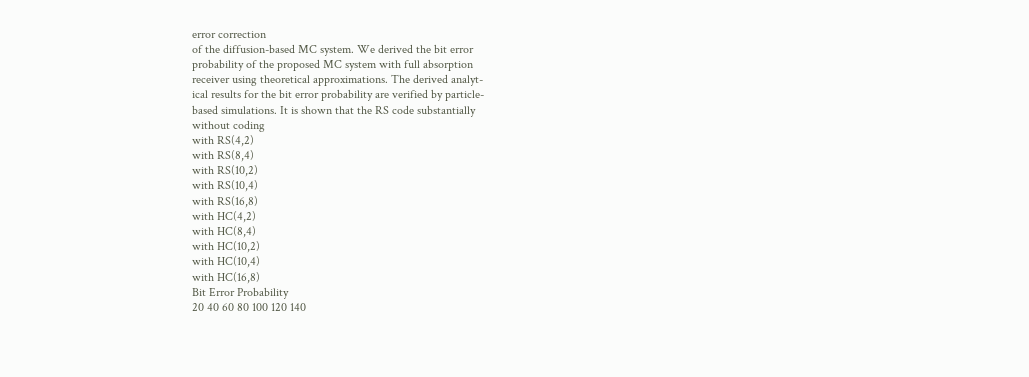error correction
of the diffusion-based MC system. We derived the bit error
probability of the proposed MC system with full absorption
receiver using theoretical approximations. The derived analyt-
ical results for the bit error probability are verified by particle-
based simulations. It is shown that the RS code substantially
without coding
with RS(4,2)
with RS(8,4)
with RS(10,2)
with RS(10,4)
with RS(16,8)
with HC(4,2)
with HC(8,4)
with HC(10,2)
with HC(10,4)
with HC(16,8)
Bit Error Probability
20 40 60 80 100 120 140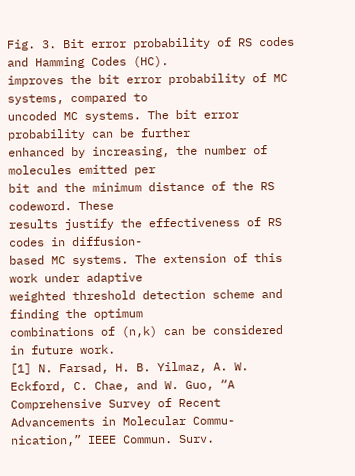Fig. 3. Bit error probability of RS codes and Hamming Codes (HC).
improves the bit error probability of MC systems, compared to
uncoded MC systems. The bit error probability can be further
enhanced by increasing, the number of molecules emitted per
bit and the minimum distance of the RS codeword. These
results justify the effectiveness of RS codes in diffusion-
based MC systems. The extension of this work under adaptive
weighted threshold detection scheme and finding the optimum
combinations of (n,k) can be considered in future work.
[1] N. Farsad, H. B. Yilmaz, A. W. Eckford, C. Chae, and W. Guo, “A
Comprehensive Survey of Recent Advancements in Molecular Commu-
nication,” IEEE Commun. Surv.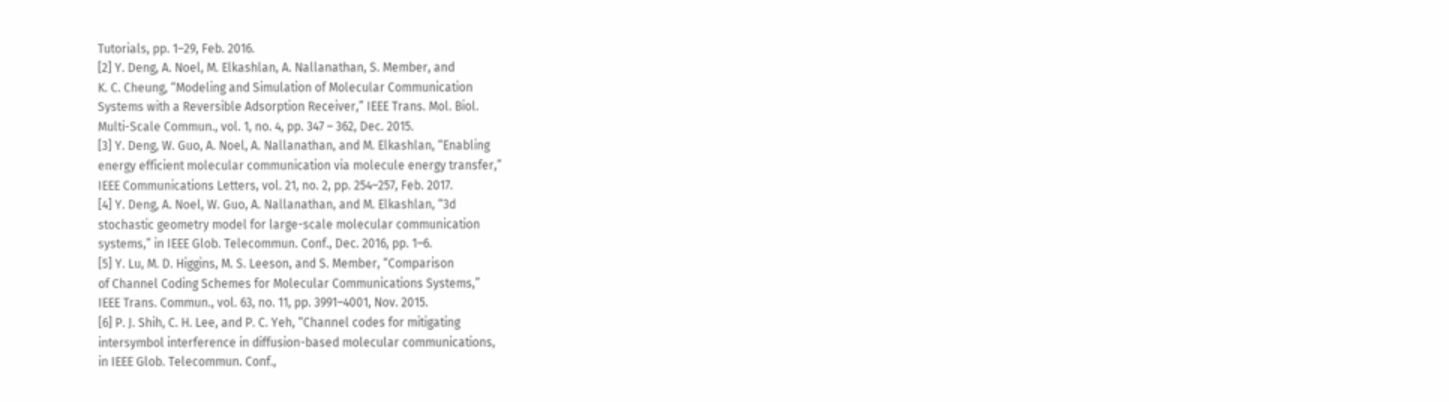Tutorials, pp. 1–29, Feb. 2016.
[2] Y. Deng, A. Noel, M. Elkashlan, A. Nallanathan, S. Member, and
K. C. Cheung, “Modeling and Simulation of Molecular Communication
Systems with a Reversible Adsorption Receiver,” IEEE Trans. Mol. Biol.
Multi-Scale Commun., vol. 1, no. 4, pp. 347 – 362, Dec. 2015.
[3] Y. Deng, W. Guo, A. Noel, A. Nallanathan, and M. Elkashlan, “Enabling
energy efficient molecular communication via molecule energy transfer,”
IEEE Communications Letters, vol. 21, no. 2, pp. 254–257, Feb. 2017.
[4] Y. Deng, A. Noel, W. Guo, A. Nallanathan, and M. Elkashlan, “3d
stochastic geometry model for large-scale molecular communication
systems,” in IEEE Glob. Telecommun. Conf., Dec. 2016, pp. 1–6.
[5] Y. Lu, M. D. Higgins, M. S. Leeson, and S. Member, “Comparison
of Channel Coding Schemes for Molecular Communications Systems,”
IEEE Trans. Commun., vol. 63, no. 11, pp. 3991–4001, Nov. 2015.
[6] P. J. Shih, C. H. Lee, and P. C. Yeh, “Channel codes for mitigating
intersymbol interference in diffusion-based molecular communications,
in IEEE Glob. Telecommun. Conf.,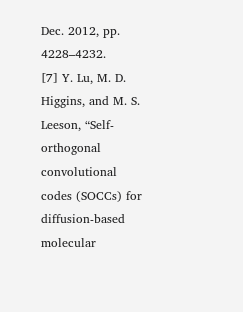Dec. 2012, pp. 4228–4232.
[7] Y. Lu, M. D. Higgins, and M. S. Leeson, “Self-orthogonal convolutional
codes (SOCCs) for diffusion-based molecular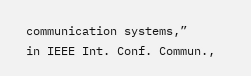communication systems,”
in IEEE Int. Conf. Commun.,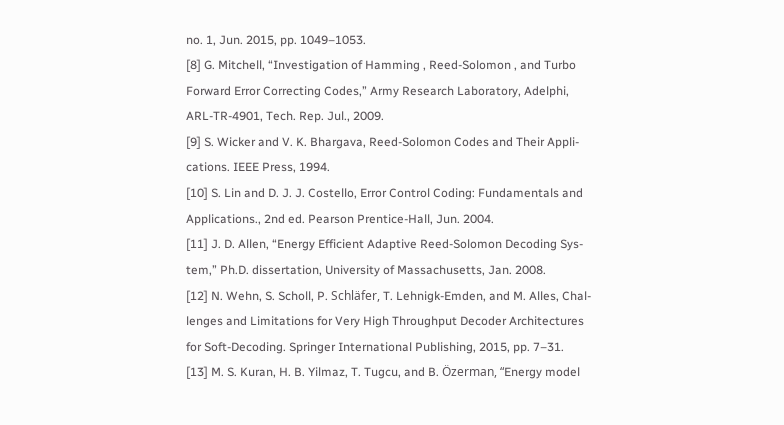no. 1, Jun. 2015, pp. 1049–1053.
[8] G. Mitchell, “Investigation of Hamming , Reed-Solomon , and Turbo
Forward Error Correcting Codes,” Army Research Laboratory, Adelphi,
ARL-TR-4901, Tech. Rep. Jul., 2009.
[9] S. Wicker and V. K. Bhargava, Reed-Solomon Codes and Their Appli-
cations. IEEE Press, 1994.
[10] S. Lin and D. J. J. Costello, Error Control Coding: Fundamentals and
Applications., 2nd ed. Pearson Prentice-Hall, Jun. 2004.
[11] J. D. Allen, “Energy Efficient Adaptive Reed-Solomon Decoding Sys-
tem,” Ph.D. dissertation, University of Massachusetts, Jan. 2008.
[12] N. Wehn, S. Scholl, P. Schläfer, T. Lehnigk-Emden, and M. Alles, Chal-
lenges and Limitations for Very High Throughput Decoder Architectures
for Soft-Decoding. Springer International Publishing, 2015, pp. 7–31.
[13] M. S. Kuran, H. B. Yilmaz, T. Tugcu, and B. Özerman, “Energy model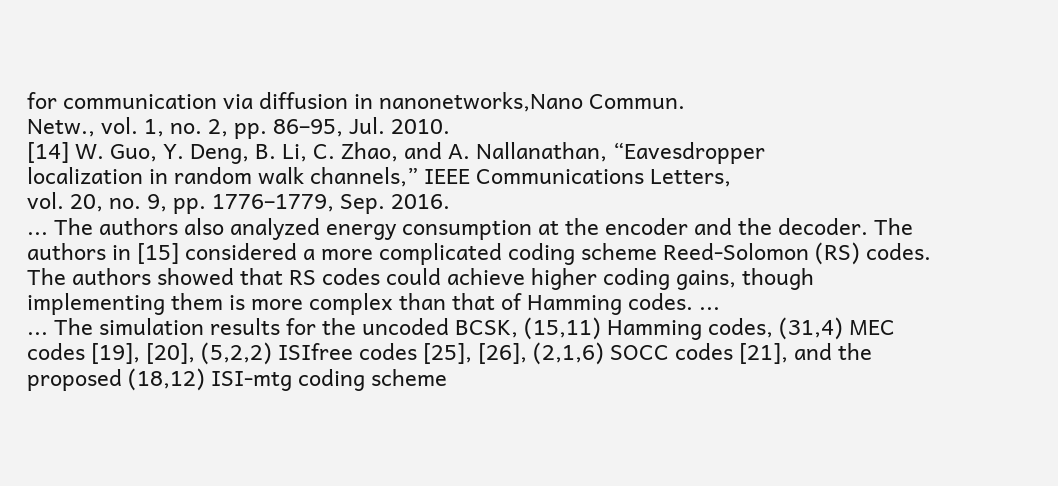for communication via diffusion in nanonetworks,Nano Commun.
Netw., vol. 1, no. 2, pp. 86–95, Jul. 2010.
[14] W. Guo, Y. Deng, B. Li, C. Zhao, and A. Nallanathan, “Eavesdropper
localization in random walk channels,” IEEE Communications Letters,
vol. 20, no. 9, pp. 1776–1779, Sep. 2016.
... The authors also analyzed energy consumption at the encoder and the decoder. The authors in [15] considered a more complicated coding scheme Reed-Solomon (RS) codes. The authors showed that RS codes could achieve higher coding gains, though implementing them is more complex than that of Hamming codes. ...
... The simulation results for the uncoded BCSK, (15,11) Hamming codes, (31,4) MEC codes [19], [20], (5,2,2) ISIfree codes [25], [26], (2,1,6) SOCC codes [21], and the proposed (18,12) ISI-mtg coding scheme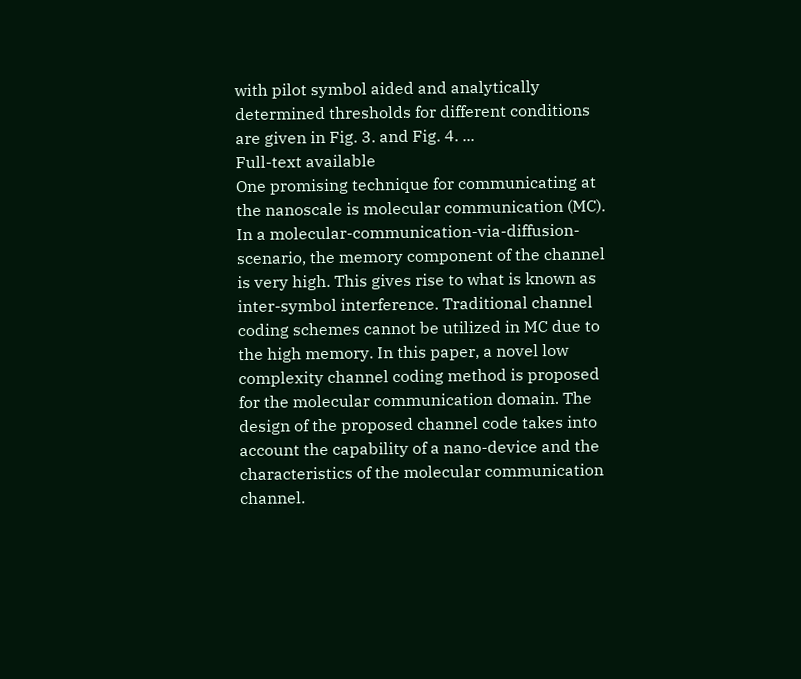with pilot symbol aided and analytically determined thresholds for different conditions are given in Fig. 3. and Fig. 4. ...
Full-text available
One promising technique for communicating at the nanoscale is molecular communication (MC). In a molecular-communication-via-diffusion-scenario, the memory component of the channel is very high. This gives rise to what is known as inter-symbol interference. Traditional channel coding schemes cannot be utilized in MC due to the high memory. In this paper, a novel low complexity channel coding method is proposed for the molecular communication domain. The design of the proposed channel code takes into account the capability of a nano-device and the characteristics of the molecular communication channel.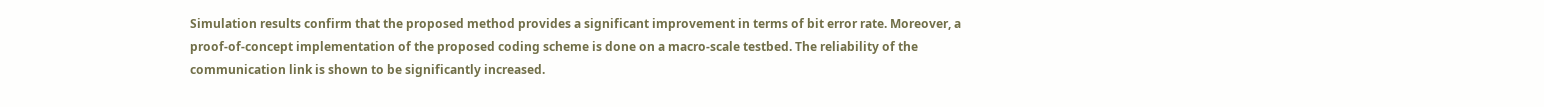Simulation results confirm that the proposed method provides a significant improvement in terms of bit error rate. Moreover, a proof-of-concept implementation of the proposed coding scheme is done on a macro-scale testbed. The reliability of the communication link is shown to be significantly increased.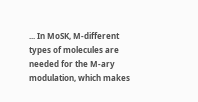... In MoSK, M-different types of molecules are needed for the M-ary modulation, which makes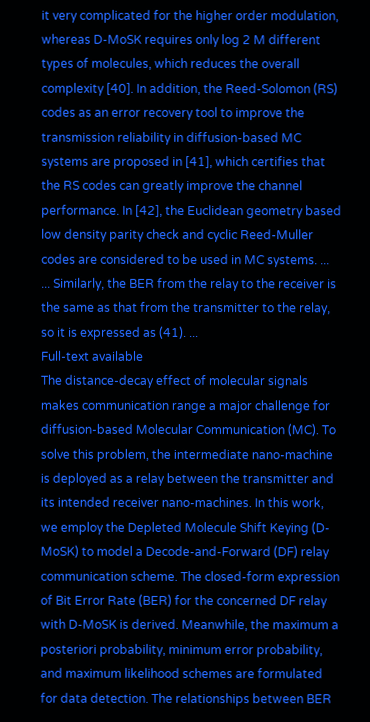it very complicated for the higher order modulation, whereas D-MoSK requires only log 2 M different types of molecules, which reduces the overall complexity [40]. In addition, the Reed-Solomon (RS) codes as an error recovery tool to improve the transmission reliability in diffusion-based MC systems are proposed in [41], which certifies that the RS codes can greatly improve the channel performance. In [42], the Euclidean geometry based low density parity check and cyclic Reed-Muller codes are considered to be used in MC systems. ...
... Similarly, the BER from the relay to the receiver is the same as that from the transmitter to the relay, so it is expressed as (41). ...
Full-text available
The distance-decay effect of molecular signals makes communication range a major challenge for diffusion-based Molecular Communication (MC). To solve this problem, the intermediate nano-machine is deployed as a relay between the transmitter and its intended receiver nano-machines. In this work, we employ the Depleted Molecule Shift Keying (D-MoSK) to model a Decode-and-Forward (DF) relay communication scheme. The closed-form expression of Bit Error Rate (BER) for the concerned DF relay with D-MoSK is derived. Meanwhile, the maximum a posteriori probability, minimum error probability, and maximum likelihood schemes are formulated for data detection. The relationships between BER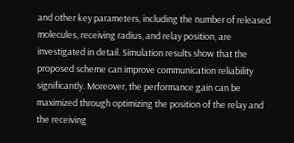and other key parameters, including the number of released molecules, receiving radius, and relay position, are investigated in detail. Simulation results show that the proposed scheme can improve communication reliability significantly. Moreover, the performance gain can be maximized through optimizing the position of the relay and the receiving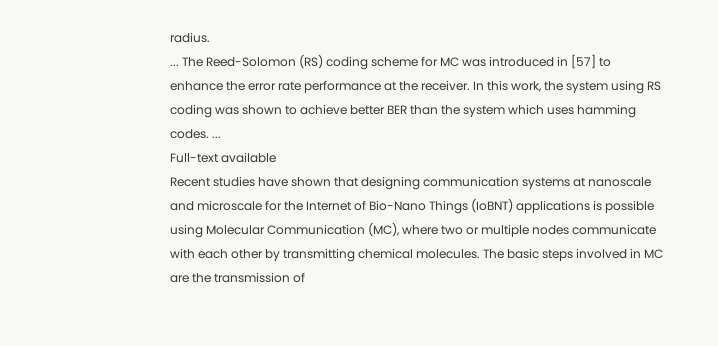radius.
... The Reed-Solomon (RS) coding scheme for MC was introduced in [57] to enhance the error rate performance at the receiver. In this work, the system using RS coding was shown to achieve better BER than the system which uses hamming codes. ...
Full-text available
Recent studies have shown that designing communication systems at nanoscale and microscale for the Internet of Bio-Nano Things (IoBNT) applications is possible using Molecular Communication (MC), where two or multiple nodes communicate with each other by transmitting chemical molecules. The basic steps involved in MC are the transmission of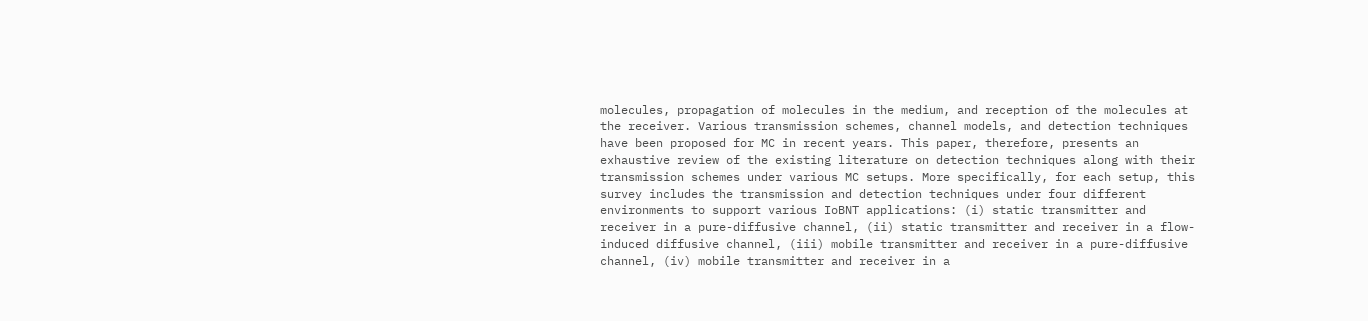molecules, propagation of molecules in the medium, and reception of the molecules at the receiver. Various transmission schemes, channel models, and detection techniques have been proposed for MC in recent years. This paper, therefore, presents an exhaustive review of the existing literature on detection techniques along with their transmission schemes under various MC setups. More specifically, for each setup, this survey includes the transmission and detection techniques under four different environments to support various IoBNT applications: (i) static transmitter and receiver in a pure-diffusive channel, (ii) static transmitter and receiver in a flow-induced diffusive channel, (iii) mobile transmitter and receiver in a pure-diffusive channel, (iv) mobile transmitter and receiver in a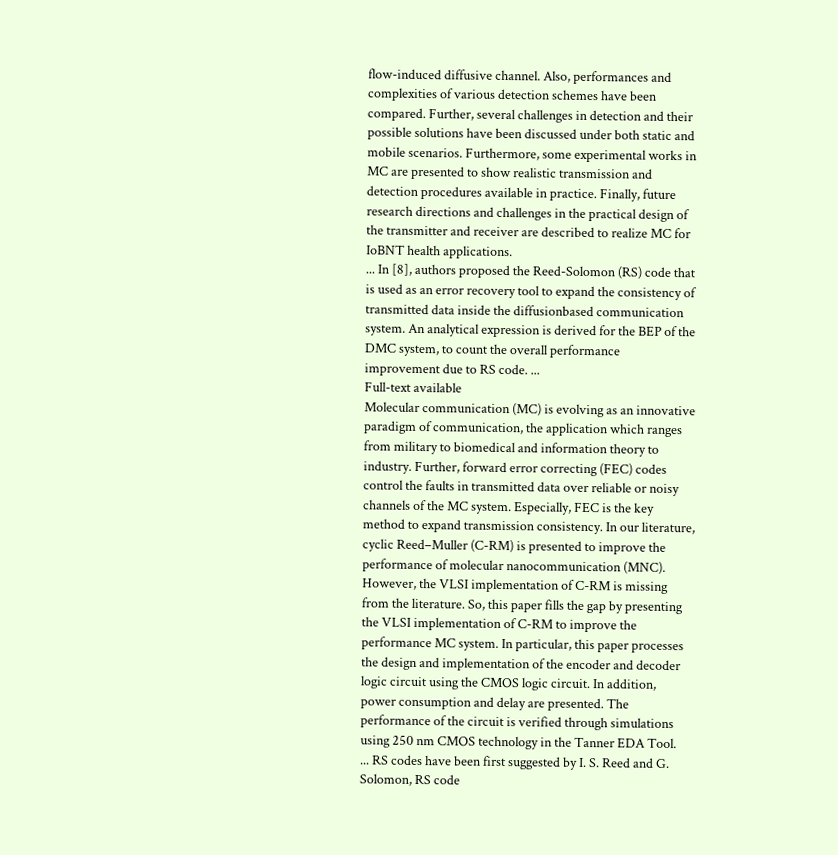flow-induced diffusive channel. Also, performances and complexities of various detection schemes have been compared. Further, several challenges in detection and their possible solutions have been discussed under both static and mobile scenarios. Furthermore, some experimental works in MC are presented to show realistic transmission and detection procedures available in practice. Finally, future research directions and challenges in the practical design of the transmitter and receiver are described to realize MC for IoBNT health applications.
... In [8], authors proposed the Reed-Solomon (RS) code that is used as an error recovery tool to expand the consistency of transmitted data inside the diffusionbased communication system. An analytical expression is derived for the BEP of the DMC system, to count the overall performance improvement due to RS code. ...
Full-text available
Molecular communication (MC) is evolving as an innovative paradigm of communication, the application which ranges from military to biomedical and information theory to industry. Further, forward error correcting (FEC) codes control the faults in transmitted data over reliable or noisy channels of the MC system. Especially, FEC is the key method to expand transmission consistency. In our literature, cyclic Reed–Muller (C-RM) is presented to improve the performance of molecular nanocommunication (MNC). However, the VLSI implementation of C-RM is missing from the literature. So, this paper fills the gap by presenting the VLSI implementation of C-RM to improve the performance MC system. In particular, this paper processes the design and implementation of the encoder and decoder logic circuit using the CMOS logic circuit. In addition, power consumption and delay are presented. The performance of the circuit is verified through simulations using 250 nm CMOS technology in the Tanner EDA Tool.
... RS codes have been first suggested by I. S. Reed and G. Solomon, RS code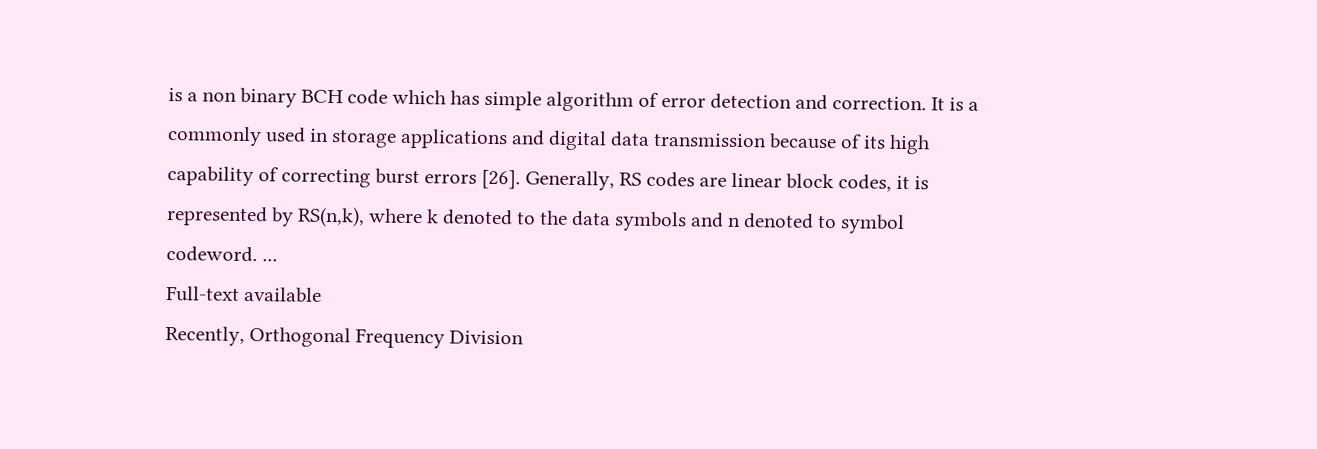is a non binary BCH code which has simple algorithm of error detection and correction. It is a commonly used in storage applications and digital data transmission because of its high capability of correcting burst errors [26]. Generally, RS codes are linear block codes, it is represented by RS(n,k), where k denoted to the data symbols and n denoted to symbol codeword. ...
Full-text available
Recently, Orthogonal Frequency Division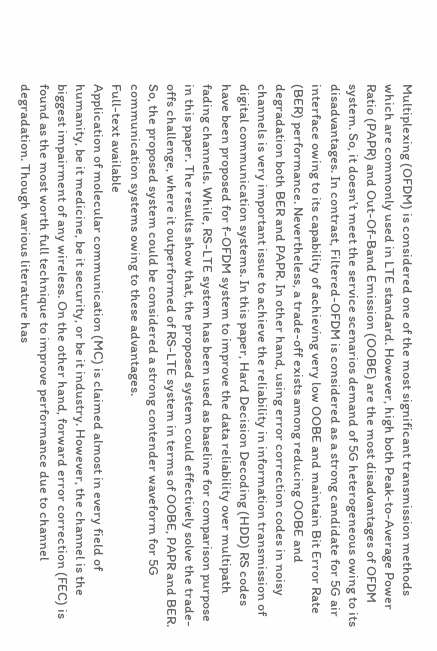Multiplexing (OFDM) is considered one of the most significant transmission methods which are commonly used in LTE standard. However, high both Peak-to-Average Power Ratio (PAPR) and Out-Of-Band Emission (OOBE) are the most disadvantages of OFDM system. So, it doesn’t meet the service scenarios demand of 5G heterogeneous owing to its disadvantages. In contrast, Filtered-OFDM is considered as a strong candidate for 5G air interface owing to its capability of achieving very low OOBE and maintain Bit Error Rate (BER) performance. Nevertheless, a trade-off exists among reducing OOBE and degradation both BER and PAPR. In other hand, using error correction codes in noisy channels is very important issue to achieve the reliability in information transmission of digital communication systems. In this paper, Hard Decision Decoding (HDD) RS codes have been proposed for f-OFDM system to improve the data reliability over multipath fading channels. While, RS-LTE system has been used as baseline for comparison purpose in this paper. The results show that, the proposed system could effectively solve the trade-offs challenge, where it outperformed of RS-LTE system in terms of OOBE, PAPR and BER. So, the proposed system could be considered a strong contender waveform for 5G communication systems owing to these advantages.
Full-text available
Application of molecular communication (MC) is claimed almost in every field of humanity, be it medicine, be it security, or be it industry. However, the channel is the biggest impairment of any wireless. On the other hand, forward error correction (FEC) is found as the most worth full technique to improve performance due to channel degradation. Though various literature has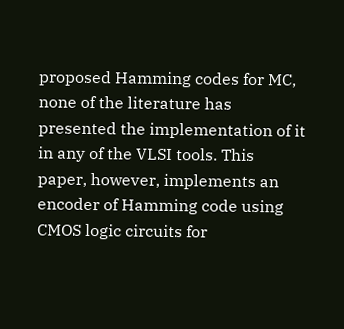proposed Hamming codes for MC, none of the literature has presented the implementation of it in any of the VLSI tools. This paper, however, implements an encoder of Hamming code using CMOS logic circuits for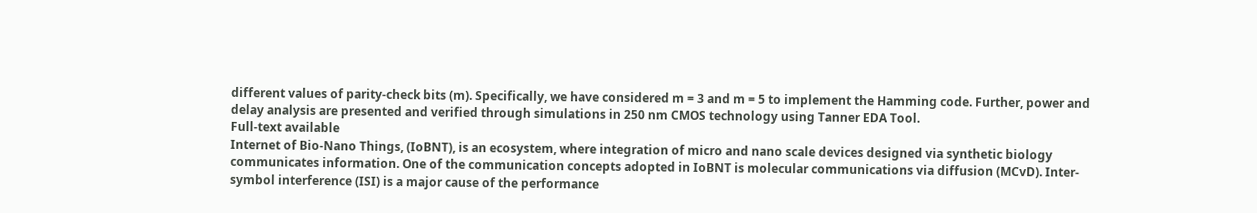different values of parity-check bits (m). Specifically, we have considered m = 3 and m = 5 to implement the Hamming code. Further, power and delay analysis are presented and verified through simulations in 250 nm CMOS technology using Tanner EDA Tool.
Full-text available
Internet of Bio-Nano Things, (IoBNT), is an ecosystem, where integration of micro and nano scale devices designed via synthetic biology communicates information. One of the communication concepts adopted in IoBNT is molecular communications via diffusion (MCvD). Inter-symbol interference (ISI) is a major cause of the performance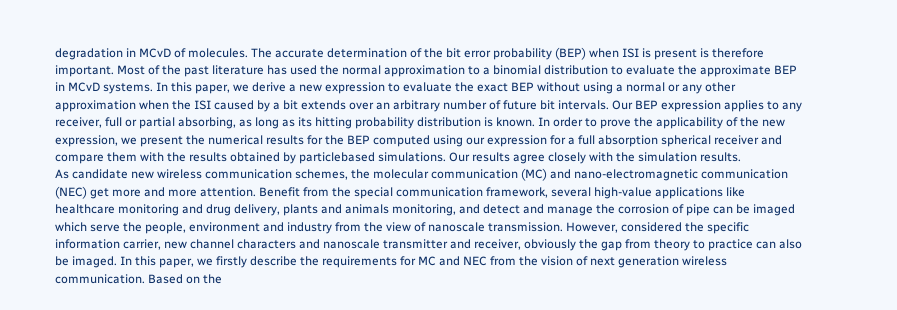degradation in MCvD of molecules. The accurate determination of the bit error probability (BEP) when ISI is present is therefore important. Most of the past literature has used the normal approximation to a binomial distribution to evaluate the approximate BEP in MCvD systems. In this paper, we derive a new expression to evaluate the exact BEP without using a normal or any other approximation when the ISI caused by a bit extends over an arbitrary number of future bit intervals. Our BEP expression applies to any receiver, full or partial absorbing, as long as its hitting probability distribution is known. In order to prove the applicability of the new expression, we present the numerical results for the BEP computed using our expression for a full absorption spherical receiver and compare them with the results obtained by particlebased simulations. Our results agree closely with the simulation results.
As candidate new wireless communication schemes, the molecular communication (MC) and nano-electromagnetic communication (NEC) get more and more attention. Benefit from the special communication framework, several high-value applications like healthcare monitoring and drug delivery, plants and animals monitoring, and detect and manage the corrosion of pipe can be imaged which serve the people, environment and industry from the view of nanoscale transmission. However, considered the specific information carrier, new channel characters and nanoscale transmitter and receiver, obviously the gap from theory to practice can also be imaged. In this paper, we firstly describe the requirements for MC and NEC from the vision of next generation wireless communication. Based on the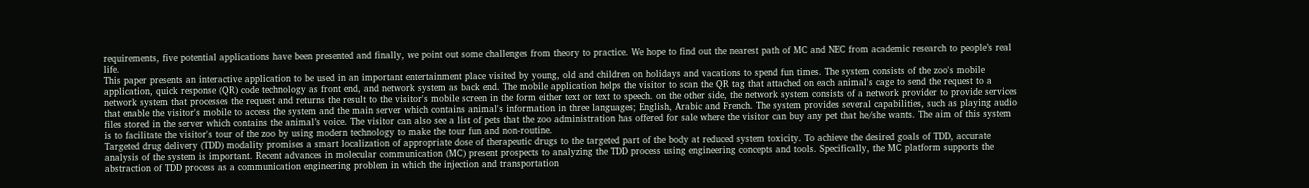requirements, five potential applications have been presented and finally, we point out some challenges from theory to practice. We hope to find out the nearest path of MC and NEC from academic research to people’s real life.
This paper presents an interactive application to be used in an important entertainment place visited by young, old and children on holidays and vacations to spend fun times. The system consists of the zoo's mobile application, quick response (QR) code technology as front end, and network system as back end. The mobile application helps the visitor to scan the QR tag that attached on each animal's cage to send the request to a network system that processes the request and returns the result to the visitor's mobile screen in the form either text or text to speech. on the other side, the network system consists of a network provider to provide services that enable the visitor's mobile to access the system and the main server which contains animal's information in three languages; English, Arabic and French. The system provides several capabilities, such as playing audio files stored in the server which contains the animal’s voice. The visitor can also see a list of pets that the zoo administration has offered for sale where the visitor can buy any pet that he/she wants. The aim of this system is to facilitate the visitor's tour of the zoo by using modern technology to make the tour fun and non-routine.
Targeted drug delivery (TDD) modality promises a smart localization of appropriate dose of therapeutic drugs to the targeted part of the body at reduced system toxicity. To achieve the desired goals of TDD, accurate analysis of the system is important. Recent advances in molecular communication (MC) present prospects to analyzing the TDD process using engineering concepts and tools. Specifically, the MC platform supports the abstraction of TDD process as a communication engineering problem in which the injection and transportation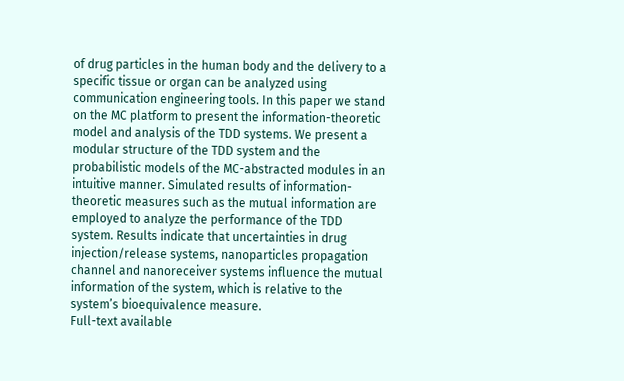of drug particles in the human body and the delivery to a specific tissue or organ can be analyzed using communication engineering tools. In this paper we stand on the MC platform to present the information-theoretic model and analysis of the TDD systems. We present a modular structure of the TDD system and the probabilistic models of the MC-abstracted modules in an intuitive manner. Simulated results of information-theoretic measures such as the mutual information are employed to analyze the performance of the TDD system. Results indicate that uncertainties in drug injection/release systems, nanoparticles propagation channel and nanoreceiver systems influence the mutual information of the system, which is relative to the system’s bioequivalence measure.
Full-text available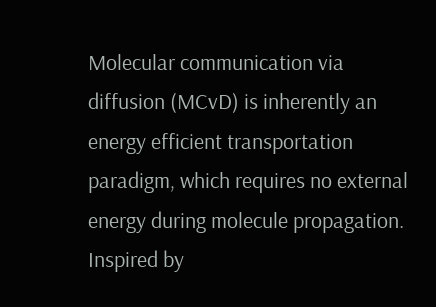Molecular communication via diffusion (MCvD) is inherently an energy efficient transportation paradigm, which requires no external energy during molecule propagation. Inspired by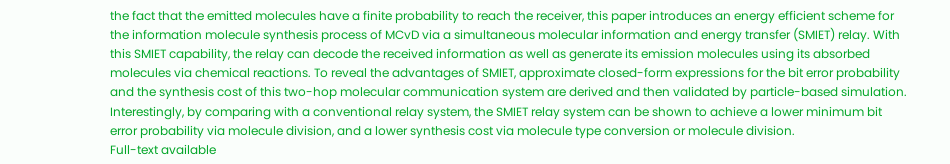the fact that the emitted molecules have a finite probability to reach the receiver, this paper introduces an energy efficient scheme for the information molecule synthesis process of MCvD via a simultaneous molecular information and energy transfer (SMIET) relay. With this SMIET capability, the relay can decode the received information as well as generate its emission molecules using its absorbed molecules via chemical reactions. To reveal the advantages of SMIET, approximate closed-form expressions for the bit error probability and the synthesis cost of this two-hop molecular communication system are derived and then validated by particle-based simulation. Interestingly, by comparing with a conventional relay system, the SMIET relay system can be shown to achieve a lower minimum bit error probability via molecule division, and a lower synthesis cost via molecule type conversion or molecule division.
Full-text available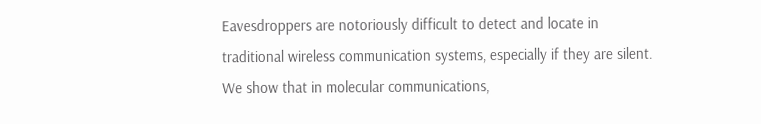Eavesdroppers are notoriously difficult to detect and locate in traditional wireless communication systems, especially if they are silent. We show that in molecular communications,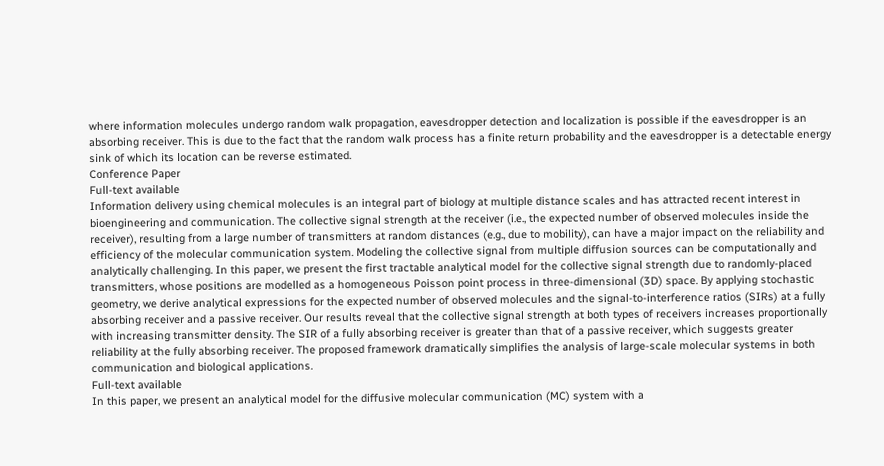where information molecules undergo random walk propagation, eavesdropper detection and localization is possible if the eavesdropper is an absorbing receiver. This is due to the fact that the random walk process has a finite return probability and the eavesdropper is a detectable energy sink of which its location can be reverse estimated.
Conference Paper
Full-text available
Information delivery using chemical molecules is an integral part of biology at multiple distance scales and has attracted recent interest in bioengineering and communication. The collective signal strength at the receiver (i.e., the expected number of observed molecules inside the receiver), resulting from a large number of transmitters at random distances (e.g., due to mobility), can have a major impact on the reliability and efficiency of the molecular communication system. Modeling the collective signal from multiple diffusion sources can be computationally and analytically challenging. In this paper, we present the first tractable analytical model for the collective signal strength due to randomly-placed transmitters, whose positions are modelled as a homogeneous Poisson point process in three-dimensional (3D) space. By applying stochastic geometry, we derive analytical expressions for the expected number of observed molecules and the signal-to-interference ratios (SIRs) at a fully absorbing receiver and a passive receiver. Our results reveal that the collective signal strength at both types of receivers increases proportionally with increasing transmitter density. The SIR of a fully absorbing receiver is greater than that of a passive receiver, which suggests greater reliability at the fully absorbing receiver. The proposed framework dramatically simplifies the analysis of large-scale molecular systems in both communication and biological applications.
Full-text available
In this paper, we present an analytical model for the diffusive molecular communication (MC) system with a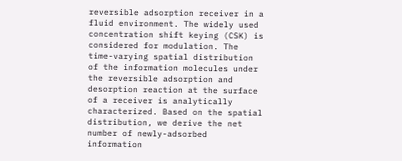reversible adsorption receiver in a fluid environment. The widely used concentration shift keying (CSK) is considered for modulation. The time-varying spatial distribution of the information molecules under the reversible adsorption and desorption reaction at the surface of a receiver is analytically characterized. Based on the spatial distribution, we derive the net number of newly-adsorbed information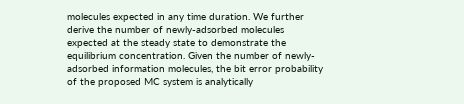molecules expected in any time duration. We further derive the number of newly-adsorbed molecules expected at the steady state to demonstrate the equilibrium concentration. Given the number of newly-adsorbed information molecules, the bit error probability of the proposed MC system is analytically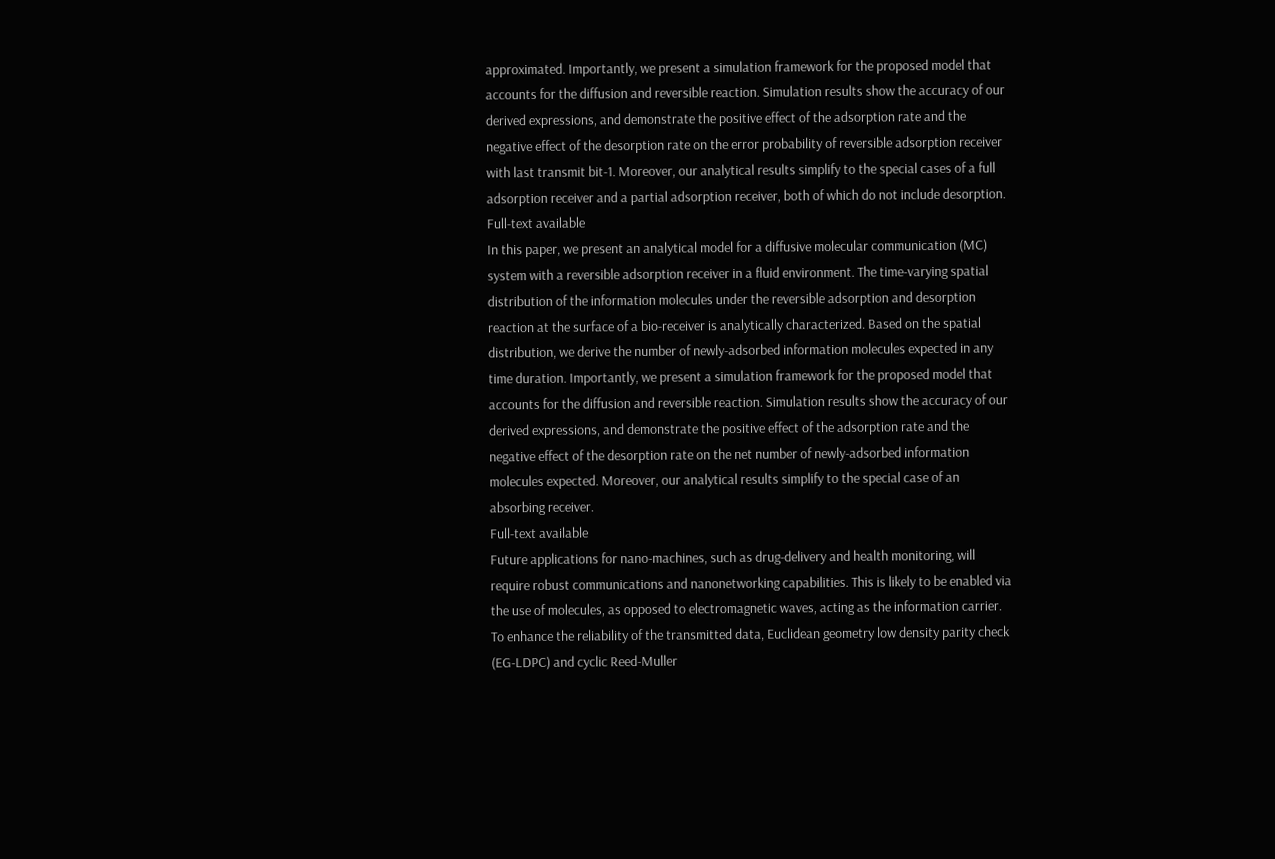approximated. Importantly, we present a simulation framework for the proposed model that accounts for the diffusion and reversible reaction. Simulation results show the accuracy of our derived expressions, and demonstrate the positive effect of the adsorption rate and the negative effect of the desorption rate on the error probability of reversible adsorption receiver with last transmit bit-1. Moreover, our analytical results simplify to the special cases of a full adsorption receiver and a partial adsorption receiver, both of which do not include desorption.
Full-text available
In this paper, we present an analytical model for a diffusive molecular communication (MC) system with a reversible adsorption receiver in a fluid environment. The time-varying spatial distribution of the information molecules under the reversible adsorption and desorption reaction at the surface of a bio-receiver is analytically characterized. Based on the spatial distribution, we derive the number of newly-adsorbed information molecules expected in any time duration. Importantly, we present a simulation framework for the proposed model that accounts for the diffusion and reversible reaction. Simulation results show the accuracy of our derived expressions, and demonstrate the positive effect of the adsorption rate and the negative effect of the desorption rate on the net number of newly-adsorbed information molecules expected. Moreover, our analytical results simplify to the special case of an absorbing receiver.
Full-text available
Future applications for nano-machines, such as drug-delivery and health monitoring, will require robust communications and nanonetworking capabilities. This is likely to be enabled via the use of molecules, as opposed to electromagnetic waves, acting as the information carrier. To enhance the reliability of the transmitted data, Euclidean geometry low density parity check (EG-LDPC) and cyclic Reed-Muller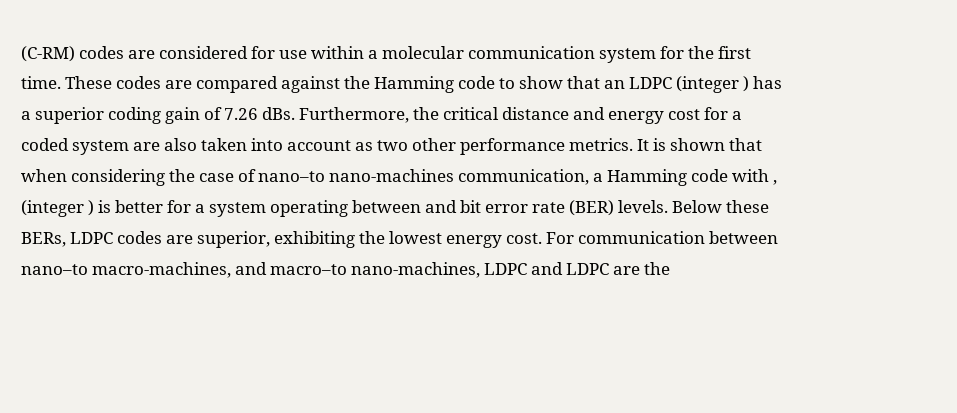(C-RM) codes are considered for use within a molecular communication system for the first time. These codes are compared against the Hamming code to show that an LDPC (integer ) has a superior coding gain of 7.26 dBs. Furthermore, the critical distance and energy cost for a coded system are also taken into account as two other performance metrics. It is shown that when considering the case of nano–to nano-machines communication, a Hamming code with , (integer ) is better for a system operating between and bit error rate (BER) levels. Below these BERs, LDPC codes are superior, exhibiting the lowest energy cost. For communication between nano–to macro-machines, and macro–to nano-machines, LDPC and LDPC are the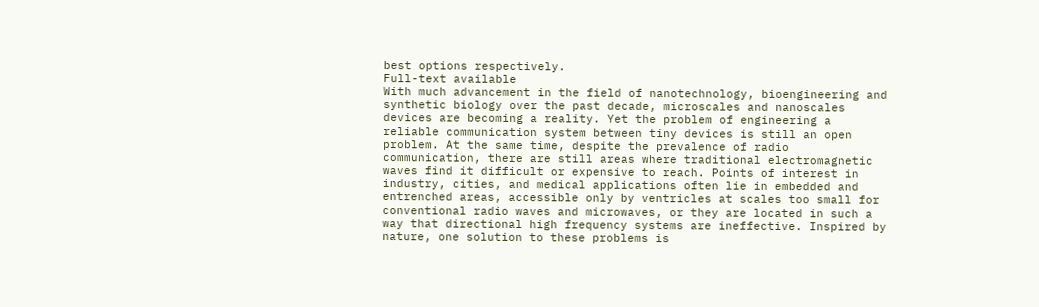best options respectively.
Full-text available
With much advancement in the field of nanotechnology, bioengineering and synthetic biology over the past decade, microscales and nanoscales devices are becoming a reality. Yet the problem of engineering a reliable communication system between tiny devices is still an open problem. At the same time, despite the prevalence of radio communication, there are still areas where traditional electromagnetic waves find it difficult or expensive to reach. Points of interest in industry, cities, and medical applications often lie in embedded and entrenched areas, accessible only by ventricles at scales too small for conventional radio waves and microwaves, or they are located in such a way that directional high frequency systems are ineffective. Inspired by nature, one solution to these problems is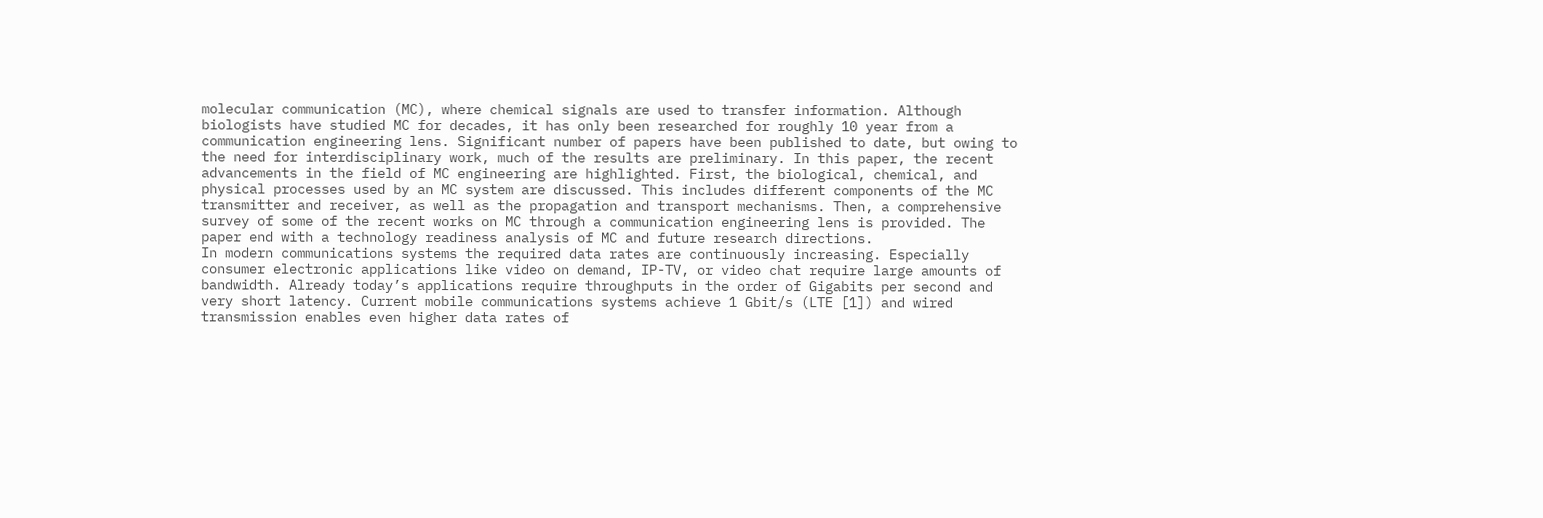molecular communication (MC), where chemical signals are used to transfer information. Although biologists have studied MC for decades, it has only been researched for roughly 10 year from a communication engineering lens. Significant number of papers have been published to date, but owing to the need for interdisciplinary work, much of the results are preliminary. In this paper, the recent advancements in the field of MC engineering are highlighted. First, the biological, chemical, and physical processes used by an MC system are discussed. This includes different components of the MC transmitter and receiver, as well as the propagation and transport mechanisms. Then, a comprehensive survey of some of the recent works on MC through a communication engineering lens is provided. The paper end with a technology readiness analysis of MC and future research directions.
In modern communications systems the required data rates are continuously increasing. Especially consumer electronic applications like video on demand, IP-TV, or video chat require large amounts of bandwidth. Already today’s applications require throughputs in the order of Gigabits per second and very short latency. Current mobile communications systems achieve 1 Gbit/s (LTE [1]) and wired transmission enables even higher data rates of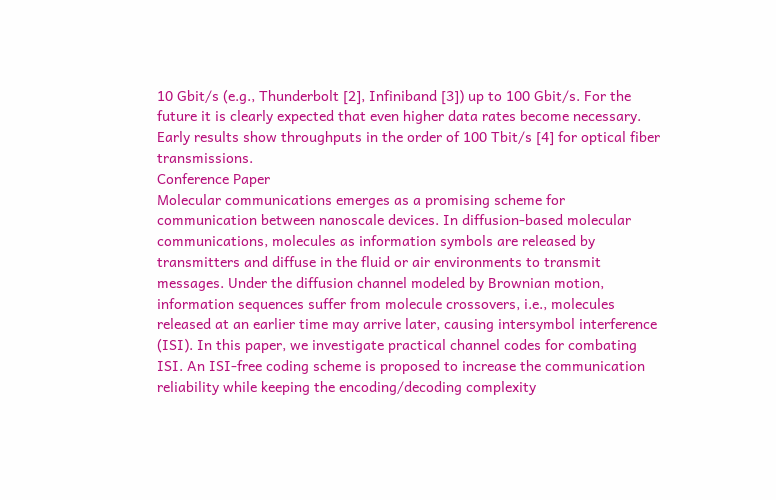10 Gbit/s (e.g., Thunderbolt [2], Infiniband [3]) up to 100 Gbit/s. For the future it is clearly expected that even higher data rates become necessary. Early results show throughputs in the order of 100 Tbit/s [4] for optical fiber transmissions.
Conference Paper
Molecular communications emerges as a promising scheme for communication between nanoscale devices. In diffusion-based molecular communications, molecules as information symbols are released by transmitters and diffuse in the fluid or air environments to transmit messages. Under the diffusion channel modeled by Brownian motion, information sequences suffer from molecule crossovers, i.e., molecules released at an earlier time may arrive later, causing intersymbol interference (ISI). In this paper, we investigate practical channel codes for combating ISI. An ISI-free coding scheme is proposed to increase the communication reliability while keeping the encoding/decoding complexity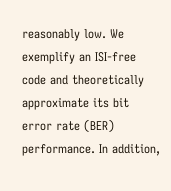reasonably low. We exemplify an ISI-free code and theoretically approximate its bit error rate (BER) performance. In addition,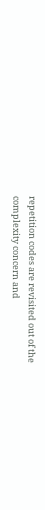repetition codes are revisited out of the complexity concern and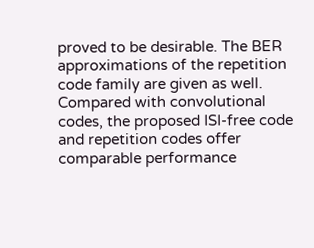proved to be desirable. The BER approximations of the repetition code family are given as well. Compared with convolutional codes, the proposed ISI-free code and repetition codes offer comparable performance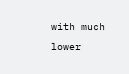with much lower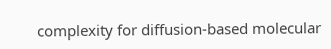complexity for diffusion-based molecular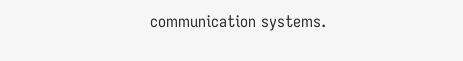communication systems.